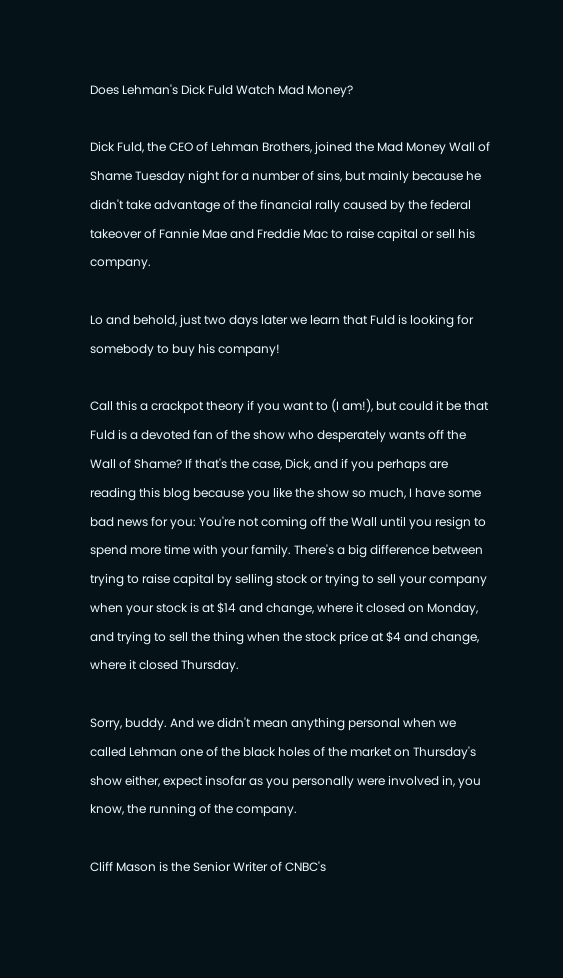Does Lehman's Dick Fuld Watch Mad Money?

Dick Fuld, the CEO of Lehman Brothers, joined the Mad Money Wall of Shame Tuesday night for a number of sins, but mainly because he didn't take advantage of the financial rally caused by the federal takeover of Fannie Mae and Freddie Mac to raise capital or sell his company.

Lo and behold, just two days later we learn that Fuld is looking for somebody to buy his company!

Call this a crackpot theory if you want to (I am!), but could it be that Fuld is a devoted fan of the show who desperately wants off the Wall of Shame? If that's the case, Dick, and if you perhaps are reading this blog because you like the show so much, I have some bad news for you: You're not coming off the Wall until you resign to spend more time with your family. There's a big difference between trying to raise capital by selling stock or trying to sell your company when your stock is at $14 and change, where it closed on Monday, and trying to sell the thing when the stock price at $4 and change, where it closed Thursday.

Sorry, buddy. And we didn't mean anything personal when we called Lehman one of the black holes of the market on Thursday's show either, expect insofar as you personally were involved in, you know, the running of the company.

Cliff Mason is the Senior Writer of CNBC's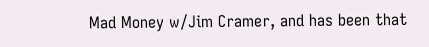Mad Money w/Jim Cramer, and has been that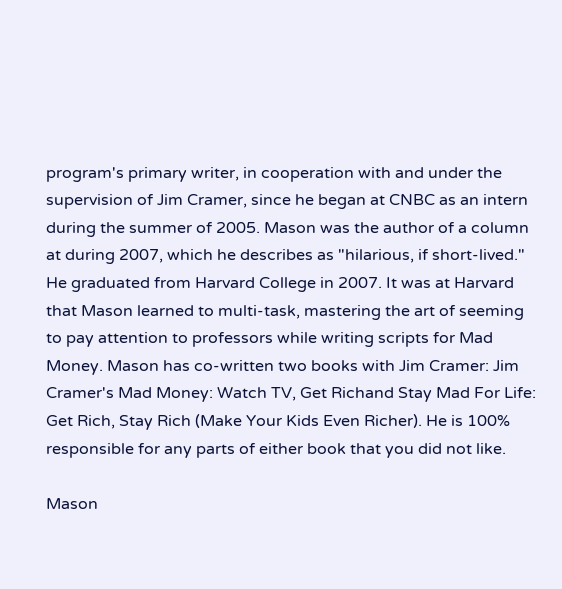program's primary writer, in cooperation with and under the supervision of Jim Cramer, since he began at CNBC as an intern during the summer of 2005. Mason was the author of a column at during 2007, which he describes as "hilarious, if short-lived." He graduated from Harvard College in 2007. It was at Harvard that Mason learned to multi-task, mastering the art of seeming to pay attention to professors while writing scripts for Mad Money. Mason has co-written two books with Jim Cramer: Jim Cramer's Mad Money: Watch TV, Get Richand Stay Mad For Life: Get Rich, Stay Rich (Make Your Kids Even Richer). He is 100% responsible for any parts of either book that you did not like.

Mason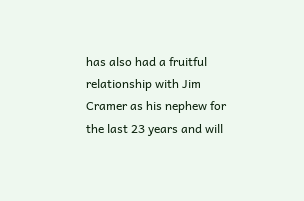has also had a fruitful relationship with Jim Cramer as his nephew for the last 23 years and will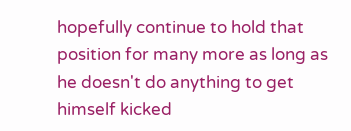hopefully continue to hold that position for many more as long as he doesn't do anything to get himself kicked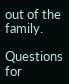out of the family.

Questions for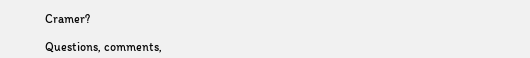Cramer?

Questions, comments,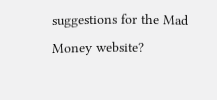suggestions for the Mad Money website?